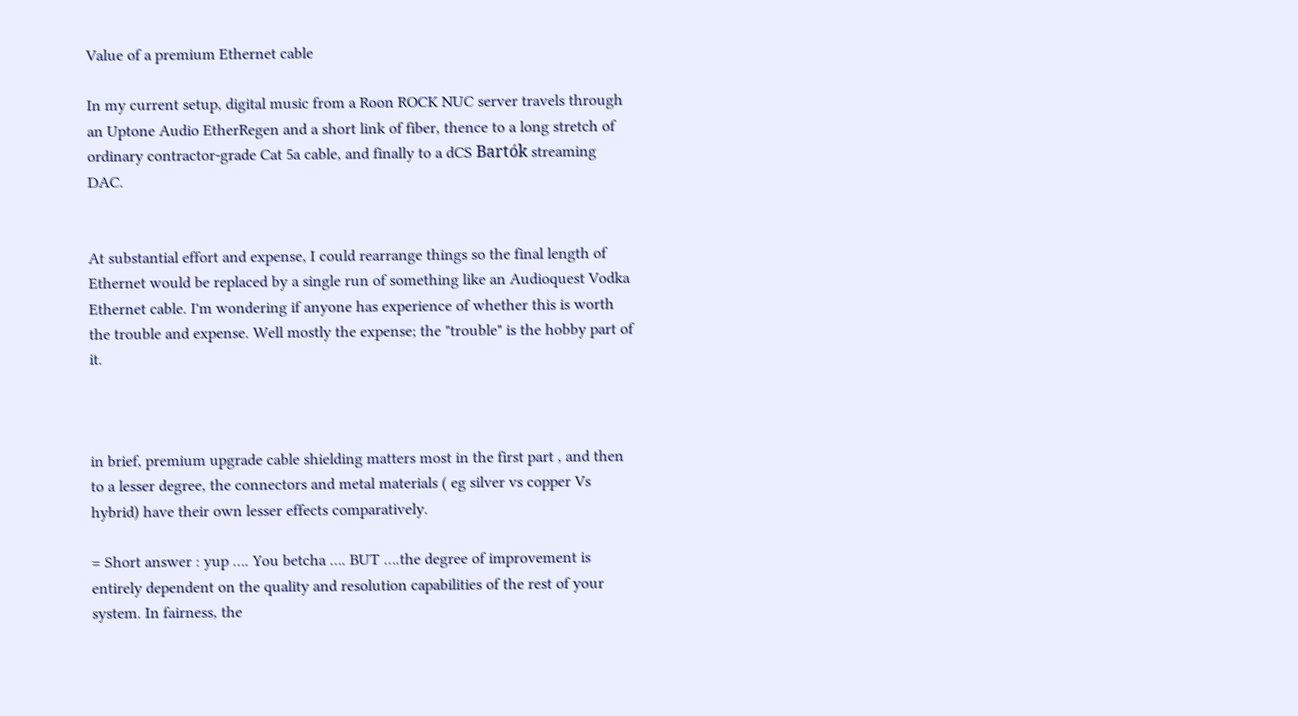Value of a premium Ethernet cable

In my current setup, digital music from a Roon ROCK NUC server travels through an Uptone Audio EtherRegen and a short link of fiber, thence to a long stretch of ordinary contractor-grade Cat 5a cable, and finally to a dCS Bartók streaming DAC.


At substantial effort and expense, I could rearrange things so the final length of Ethernet would be replaced by a single run of something like an Audioquest Vodka Ethernet cable. I'm wondering if anyone has experience of whether this is worth the trouble and expense. Well mostly the expense; the "trouble" is the hobby part of it.



in brief, premium upgrade cable shielding matters most in the first part , and then to a lesser degree, the connectors and metal materials ( eg silver vs copper Vs hybrid) have their own lesser effects comparatively.

= Short answer : yup …. You betcha …. BUT ….the degree of improvement is entirely dependent on the quality and resolution capabilities of the rest of your system. In fairness, the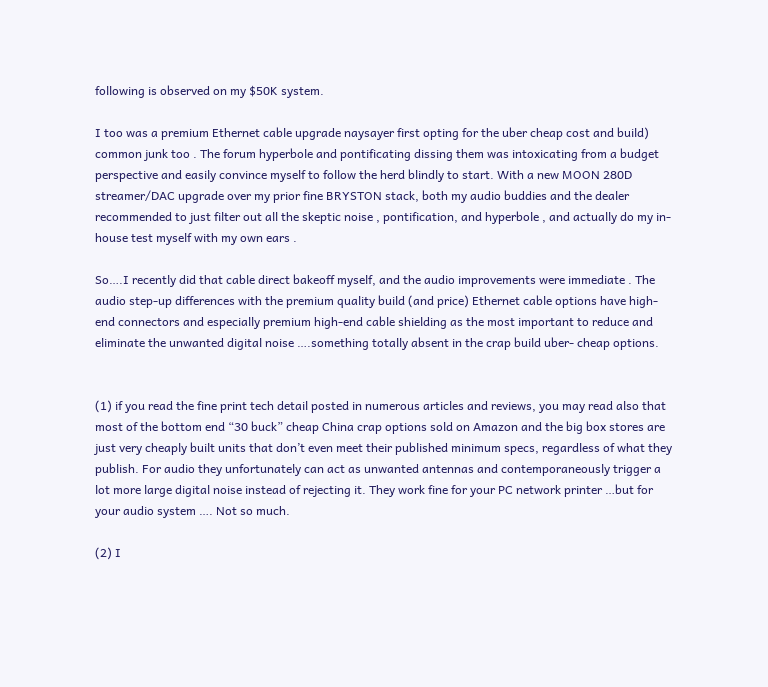following is observed on my $50K system.

I too was a premium Ethernet cable upgrade naysayer first opting for the uber cheap cost and build) common junk too . The forum hyperbole and pontificating dissing them was intoxicating from a budget perspective and easily convince myself to follow the herd blindly to start. With a new MOON 280D streamer/DAC upgrade over my prior fine BRYSTON stack, both my audio buddies and the dealer recommended to just filter out all the skeptic noise , pontification, and hyperbole , and actually do my in-house test myself with my own ears .

So….I recently did that cable direct bakeoff myself, and the audio improvements were immediate . The audio step-up differences with the premium quality build (and price) Ethernet cable options have high-end connectors and especially premium high-end cable shielding as the most important to reduce and eliminate the unwanted digital noise ….something totally absent in the crap build uber- cheap options.


(1) if you read the fine print tech detail posted in numerous articles and reviews, you may read also that most of the bottom end “30 buck” cheap China crap options sold on Amazon and the big box stores are just very cheaply built units that don’t even meet their published minimum specs, regardless of what they publish. For audio they unfortunately can act as unwanted antennas and contemporaneously trigger a lot more large digital noise instead of rejecting it. They work fine for your PC network printer …but for your audio system …. Not so much.

(2) I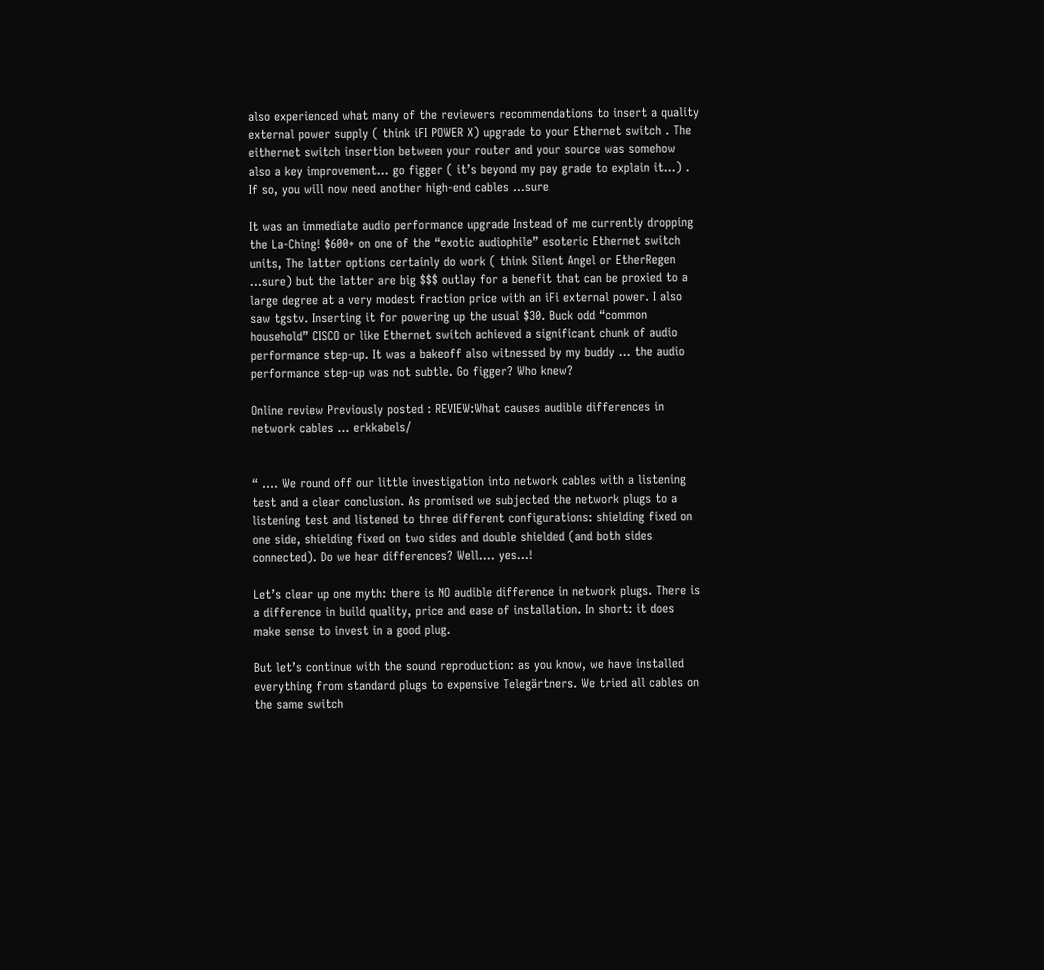also experienced what many of the reviewers recommendations to insert a quality external power supply ( think iFI POWER X) upgrade to your Ethernet switch . The eithernet switch insertion between your router and your source was somehow also a key improvement… go figger ( it’s beyond my pay grade to explain it…) . If so, you will now need another high-end cables …sure

It was an immediate audio performance upgrade Instead of me currently dropping the La-Ching! $600+ on one of the “exotic audiophile” esoteric Ethernet switch units, The latter options certainly do work ( think Silent Angel or EtherRegen …sure) but the latter are big $$$ outlay for a benefit that can be proxied to a large degree at a very modest fraction price with an iFi external power. I also saw tgstv. Inserting it for powering up the usual $30. Buck odd “common household” CISCO or like Ethernet switch achieved a significant chunk of audio performance step-up. It was a bakeoff also witnessed by my buddy … the audio performance step-up was not subtle. Go figger? Who knew?

Online review Previously posted : REVIEW:What causes audible differences in network cables ... erkkabels/


“ …. We round off our little investigation into network cables with a listening test and a clear conclusion. As promised we subjected the network plugs to a listening test and listened to three different configurations: shielding fixed on one side, shielding fixed on two sides and double shielded (and both sides connected). Do we hear differences? Well…. yes…!

Let’s clear up one myth: there is NO audible difference in network plugs. There is a difference in build quality, price and ease of installation. In short: it does make sense to invest in a good plug.

But let’s continue with the sound reproduction: as you know, we have installed everything from standard plugs to expensive Telegärtners. We tried all cables on the same switch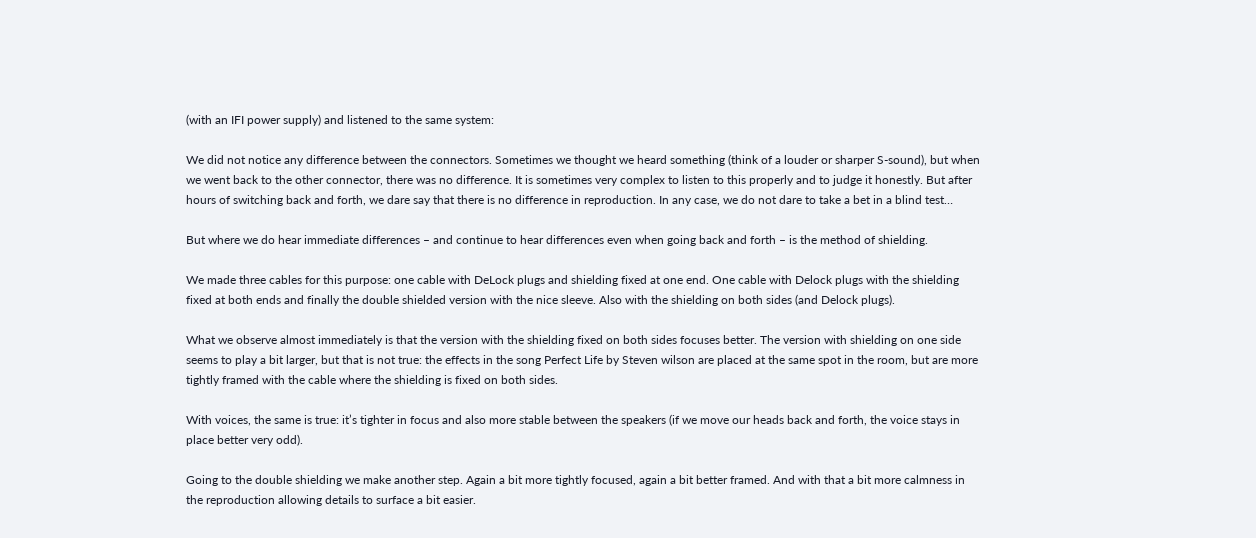(with an IFI power supply) and listened to the same system:

We did not notice any difference between the connectors. Sometimes we thought we heard something (think of a louder or sharper S-sound), but when we went back to the other connector, there was no difference. It is sometimes very complex to listen to this properly and to judge it honestly. But after hours of switching back and forth, we dare say that there is no difference in reproduction. In any case, we do not dare to take a bet in a blind test…

But where we do hear immediate differences – and continue to hear differences even when going back and forth – is the method of shielding.

We made three cables for this purpose: one cable with DeLock plugs and shielding fixed at one end. One cable with Delock plugs with the shielding fixed at both ends and finally the double shielded version with the nice sleeve. Also with the shielding on both sides (and Delock plugs).

What we observe almost immediately is that the version with the shielding fixed on both sides focuses better. The version with shielding on one side seems to play a bit larger, but that is not true: the effects in the song Perfect Life by Steven wilson are placed at the same spot in the room, but are more tightly framed with the cable where the shielding is fixed on both sides.

With voices, the same is true: it’s tighter in focus and also more stable between the speakers (if we move our heads back and forth, the voice stays in place better very odd).

Going to the double shielding we make another step. Again a bit more tightly focused, again a bit better framed. And with that a bit more calmness in the reproduction allowing details to surface a bit easier.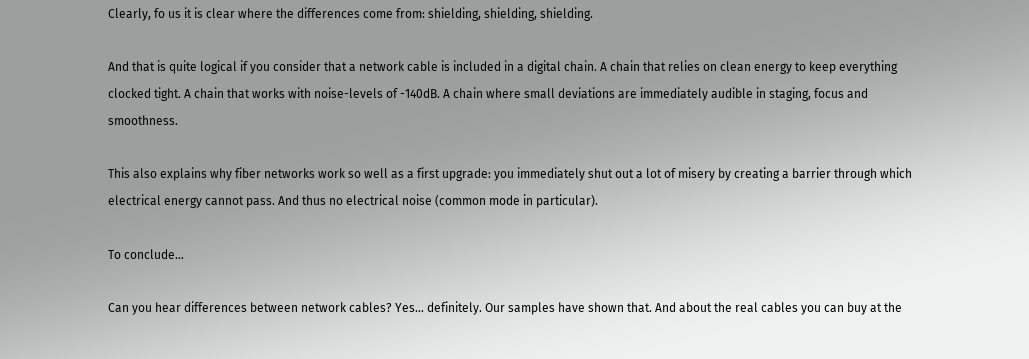Clearly, fo us it is clear where the differences come from: shielding, shielding, shielding.

And that is quite logical if you consider that a network cable is included in a digital chain. A chain that relies on clean energy to keep everything clocked tight. A chain that works with noise-levels of -140dB. A chain where small deviations are immediately audible in staging, focus and smoothness.

This also explains why fiber networks work so well as a first upgrade: you immediately shut out a lot of misery by creating a barrier through which electrical energy cannot pass. And thus no electrical noise (common mode in particular).

To conclude…

Can you hear differences between network cables? Yes… definitely. Our samples have shown that. And about the real cables you can buy at the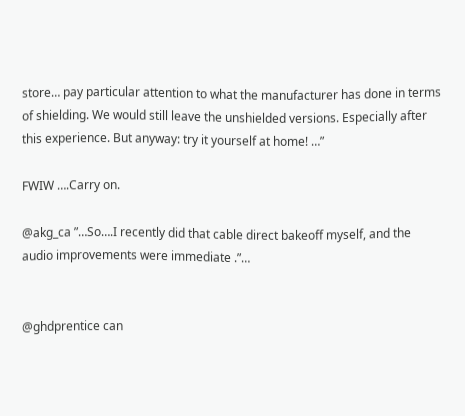store… pay particular attention to what the manufacturer has done in terms of shielding. We would still leave the unshielded versions. Especially after this experience. But anyway: try it yourself at home! …”

FWIW ….Carry on.

@akg_ca ”…So….I recently did that cable direct bakeoff myself, and the audio improvements were immediate .”…


@ghdprentice can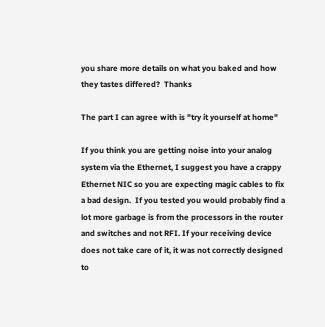you share more details on what you baked and how they tastes differed?  Thanks

The part I can agree with is "try it yourself at home"

If you think you are getting noise into your analog system via the Ethernet, I suggest you have a crappy Ethernet NIC so you are expecting magic cables to fix a bad design.  If you tested you would probably find a lot more garbage is from the processors in the router and switches and not RFI. If your receiving device does not take care of it, it was not correctly designed to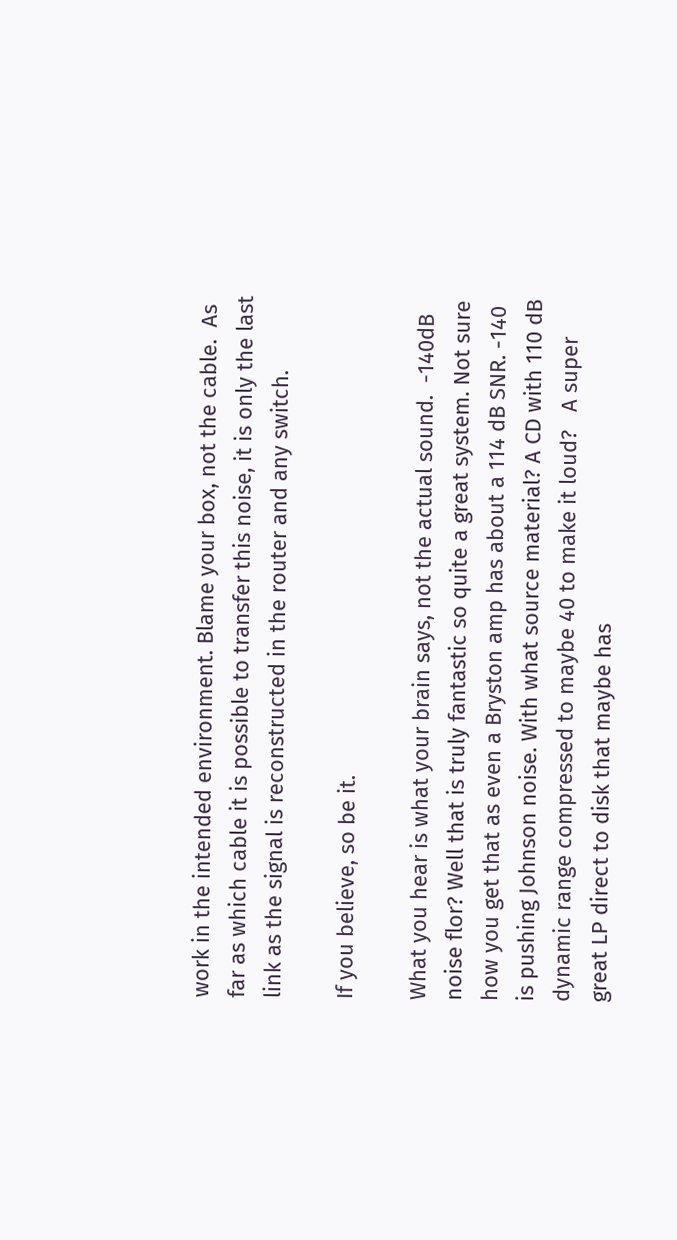work in the intended environment. Blame your box, not the cable.  As far as which cable it is possible to transfer this noise, it is only the last link as the signal is reconstructed in the router and any switch.

If you believe, so be it.

What you hear is what your brain says, not the actual sound.  -140dB noise flor? Well that is truly fantastic so quite a great system. Not sure how you get that as even a Bryston amp has about a 114 dB SNR. -140 is pushing Johnson noise. With what source material? A CD with 110 dB dynamic range compressed to maybe 40 to make it loud?   A super great LP direct to disk that maybe has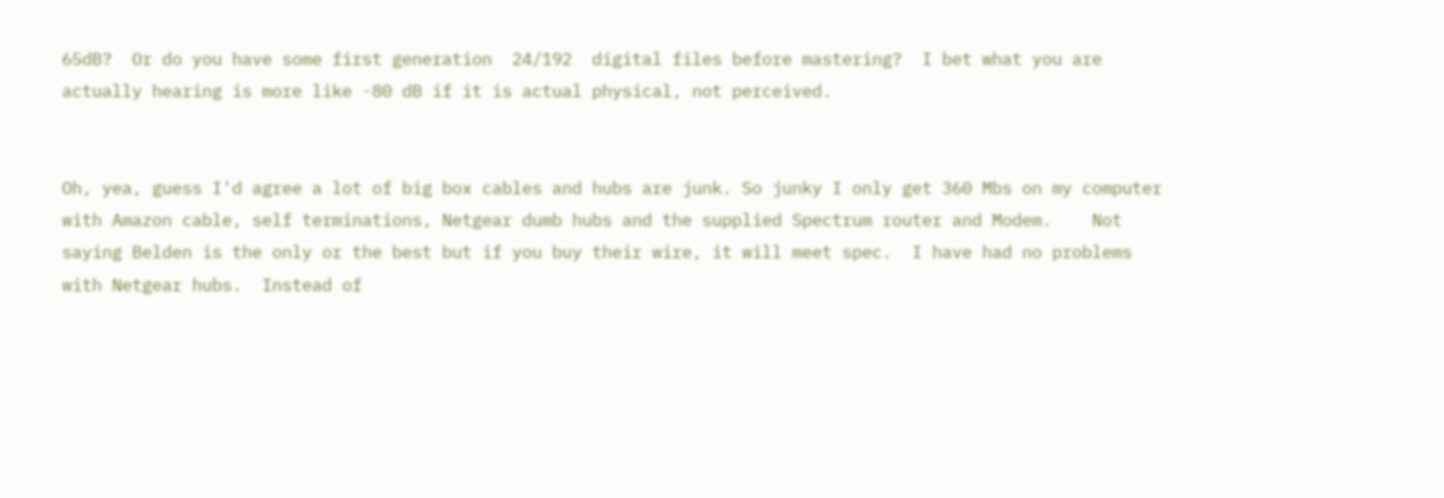65dB?  Or do you have some first generation  24/192  digital files before mastering?  I bet what you are actually hearing is more like -80 dB if it is actual physical, not perceived.


Oh, yea, guess I'd agree a lot of big box cables and hubs are junk. So junky I only get 360 Mbs on my computer with Amazon cable, self terminations, Netgear dumb hubs and the supplied Spectrum router and Modem.    Not saying Belden is the only or the best but if you buy their wire, it will meet spec.  I have had no problems with Netgear hubs.  Instead of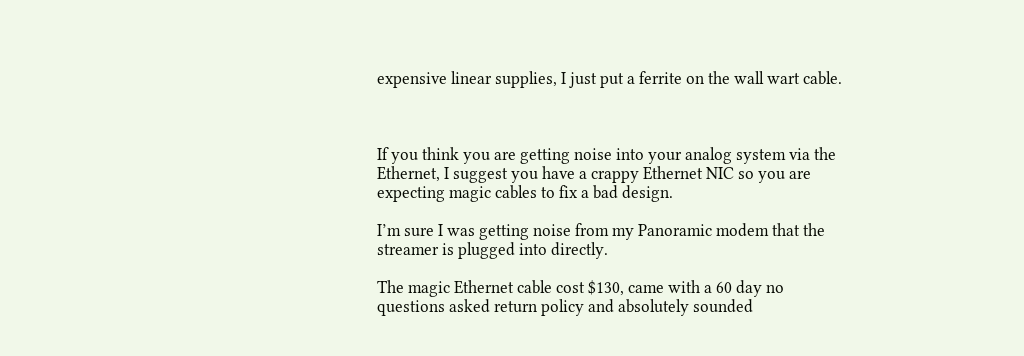expensive linear supplies, I just put a ferrite on the wall wart cable.



If you think you are getting noise into your analog system via the Ethernet, I suggest you have a crappy Ethernet NIC so you are expecting magic cables to fix a bad design.

I’m sure I was getting noise from my Panoramic modem that the streamer is plugged into directly.

The magic Ethernet cable cost $130, came with a 60 day no questions asked return policy and absolutely sounded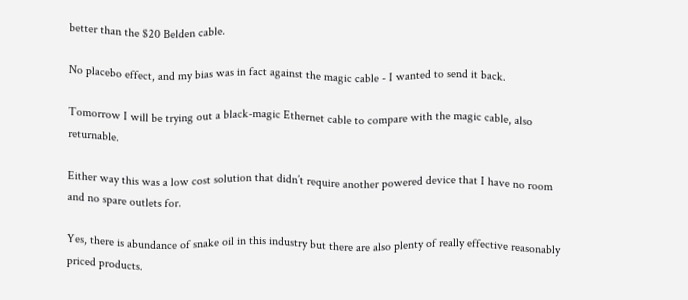better than the $20 Belden cable.

No placebo effect, and my bias was in fact against the magic cable - I wanted to send it back.

Tomorrow I will be trying out a black-magic Ethernet cable to compare with the magic cable, also returnable.

Either way this was a low cost solution that didn’t require another powered device that I have no room and no spare outlets for.

Yes, there is abundance of snake oil in this industry but there are also plenty of really effective reasonably priced products.